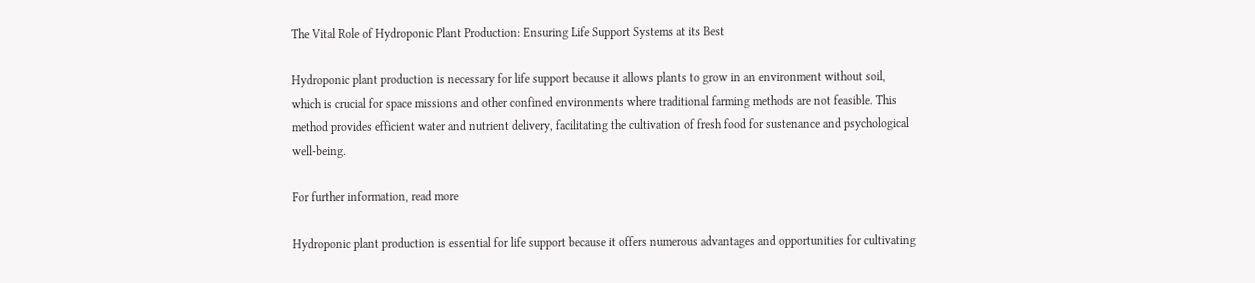The Vital Role of Hydroponic Plant Production: Ensuring Life Support Systems at its Best

Hydroponic plant production is necessary for life support because it allows plants to grow in an environment without soil, which is crucial for space missions and other confined environments where traditional farming methods are not feasible. This method provides efficient water and nutrient delivery, facilitating the cultivation of fresh food for sustenance and psychological well-being.

For further information, read more

Hydroponic plant production is essential for life support because it offers numerous advantages and opportunities for cultivating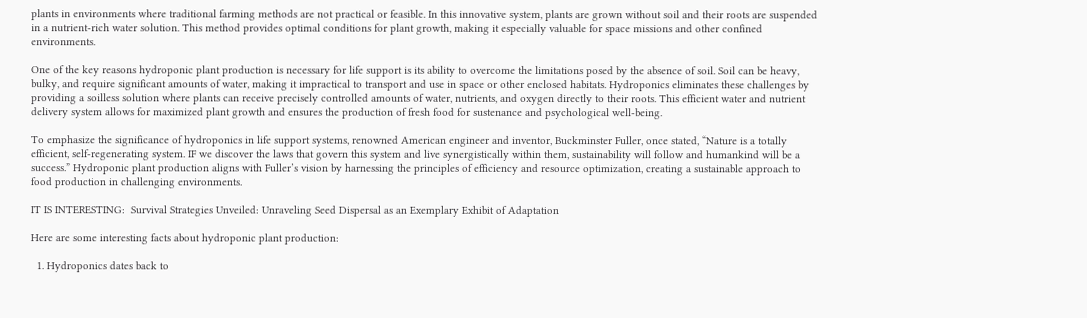plants in environments where traditional farming methods are not practical or feasible. In this innovative system, plants are grown without soil and their roots are suspended in a nutrient-rich water solution. This method provides optimal conditions for plant growth, making it especially valuable for space missions and other confined environments.

One of the key reasons hydroponic plant production is necessary for life support is its ability to overcome the limitations posed by the absence of soil. Soil can be heavy, bulky, and require significant amounts of water, making it impractical to transport and use in space or other enclosed habitats. Hydroponics eliminates these challenges by providing a soilless solution where plants can receive precisely controlled amounts of water, nutrients, and oxygen directly to their roots. This efficient water and nutrient delivery system allows for maximized plant growth and ensures the production of fresh food for sustenance and psychological well-being.

To emphasize the significance of hydroponics in life support systems, renowned American engineer and inventor, Buckminster Fuller, once stated, “Nature is a totally efficient, self-regenerating system. IF we discover the laws that govern this system and live synergistically within them, sustainability will follow and humankind will be a success.” Hydroponic plant production aligns with Fuller’s vision by harnessing the principles of efficiency and resource optimization, creating a sustainable approach to food production in challenging environments.

IT IS INTERESTING:  Survival Strategies Unveiled: Unraveling Seed Dispersal as an Exemplary Exhibit of Adaptation

Here are some interesting facts about hydroponic plant production:

  1. Hydroponics dates back to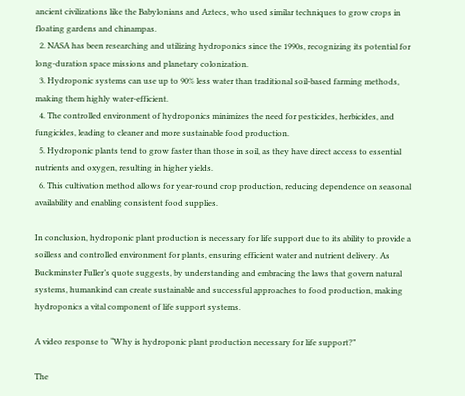ancient civilizations like the Babylonians and Aztecs, who used similar techniques to grow crops in floating gardens and chinampas.
  2. NASA has been researching and utilizing hydroponics since the 1990s, recognizing its potential for long-duration space missions and planetary colonization.
  3. Hydroponic systems can use up to 90% less water than traditional soil-based farming methods, making them highly water-efficient.
  4. The controlled environment of hydroponics minimizes the need for pesticides, herbicides, and fungicides, leading to cleaner and more sustainable food production.
  5. Hydroponic plants tend to grow faster than those in soil, as they have direct access to essential nutrients and oxygen, resulting in higher yields.
  6. This cultivation method allows for year-round crop production, reducing dependence on seasonal availability and enabling consistent food supplies.

In conclusion, hydroponic plant production is necessary for life support due to its ability to provide a soilless and controlled environment for plants, ensuring efficient water and nutrient delivery. As Buckminster Fuller’s quote suggests, by understanding and embracing the laws that govern natural systems, humankind can create sustainable and successful approaches to food production, making hydroponics a vital component of life support systems.

A video response to “Why is hydroponic plant production necessary for life support?”

The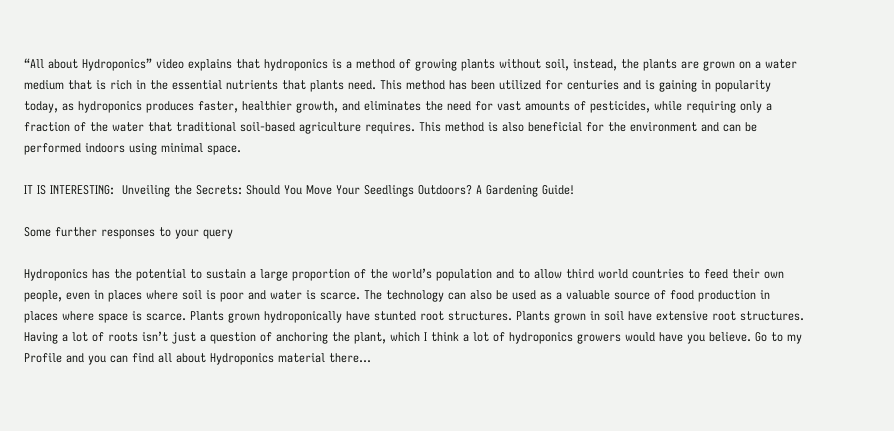“All about Hydroponics” video explains that hydroponics is a method of growing plants without soil, instead, the plants are grown on a water medium that is rich in the essential nutrients that plants need. This method has been utilized for centuries and is gaining in popularity today, as hydroponics produces faster, healthier growth, and eliminates the need for vast amounts of pesticides, while requiring only a fraction of the water that traditional soil-based agriculture requires. This method is also beneficial for the environment and can be performed indoors using minimal space.

IT IS INTERESTING:  Unveiling the Secrets: Should You Move Your Seedlings Outdoors? A Gardening Guide!

Some further responses to your query

Hydroponics has the potential to sustain a large proportion of the world’s population and to allow third world countries to feed their own people, even in places where soil is poor and water is scarce. The technology can also be used as a valuable source of food production in places where space is scarce. Plants grown hydroponically have stunted root structures. Plants grown in soil have extensive root structures. Having a lot of roots isn’t just a question of anchoring the plant, which I think a lot of hydroponics growers would have you believe. Go to my Profile and you can find all about Hydroponics material there…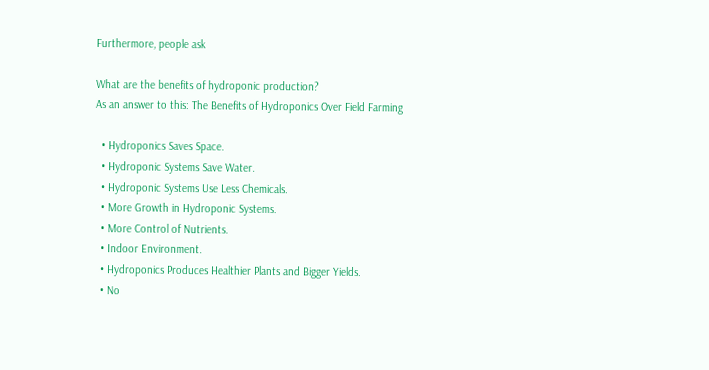Furthermore, people ask

What are the benefits of hydroponic production?
As an answer to this: The Benefits of Hydroponics Over Field Farming

  • Hydroponics Saves Space.
  • Hydroponic Systems Save Water.
  • Hydroponic Systems Use Less Chemicals.
  • More Growth in Hydroponic Systems.
  • More Control of Nutrients.
  • Indoor Environment.
  • Hydroponics Produces Healthier Plants and Bigger Yields.
  • No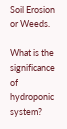Soil Erosion or Weeds.

What is the significance of hydroponic system?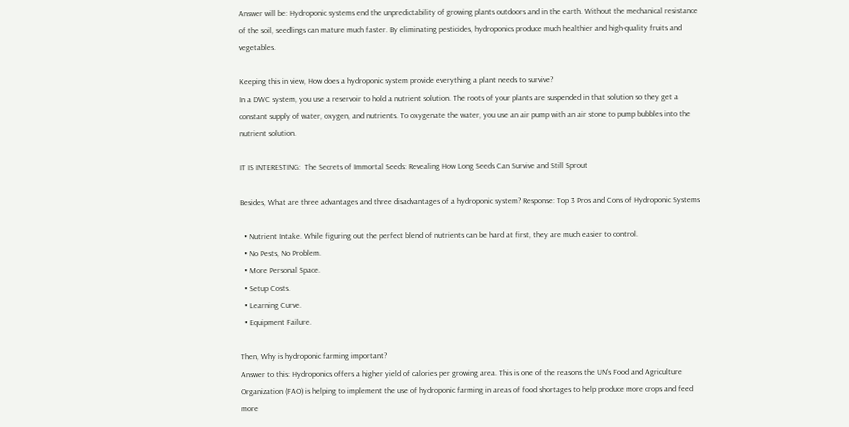Answer will be: Hydroponic systems end the unpredictability of growing plants outdoors and in the earth. Without the mechanical resistance of the soil, seedlings can mature much faster. By eliminating pesticides, hydroponics produce much healthier and high-quality fruits and vegetables.

Keeping this in view, How does a hydroponic system provide everything a plant needs to survive?
In a DWC system, you use a reservoir to hold a nutrient solution. The roots of your plants are suspended in that solution so they get a constant supply of water, oxygen, and nutrients. To oxygenate the water, you use an air pump with an air stone to pump bubbles into the nutrient solution.

IT IS INTERESTING:  The Secrets of Immortal Seeds: Revealing How Long Seeds Can Survive and Still Sprout

Besides, What are three advantages and three disadvantages of a hydroponic system? Response: Top 3 Pros and Cons of Hydroponic Systems

  • Nutrient Intake. While figuring out the perfect blend of nutrients can be hard at first, they are much easier to control.
  • No Pests, No Problem.
  • More Personal Space.
  • Setup Costs.
  • Learning Curve.
  • Equipment Failure.

Then, Why is hydroponic farming important?
Answer to this: Hydroponics offers a higher yield of calories per growing area. This is one of the reasons the UN’s Food and Agriculture Organization (FAO) is helping to implement the use of hydroponic farming in areas of food shortages to help produce more crops and feed more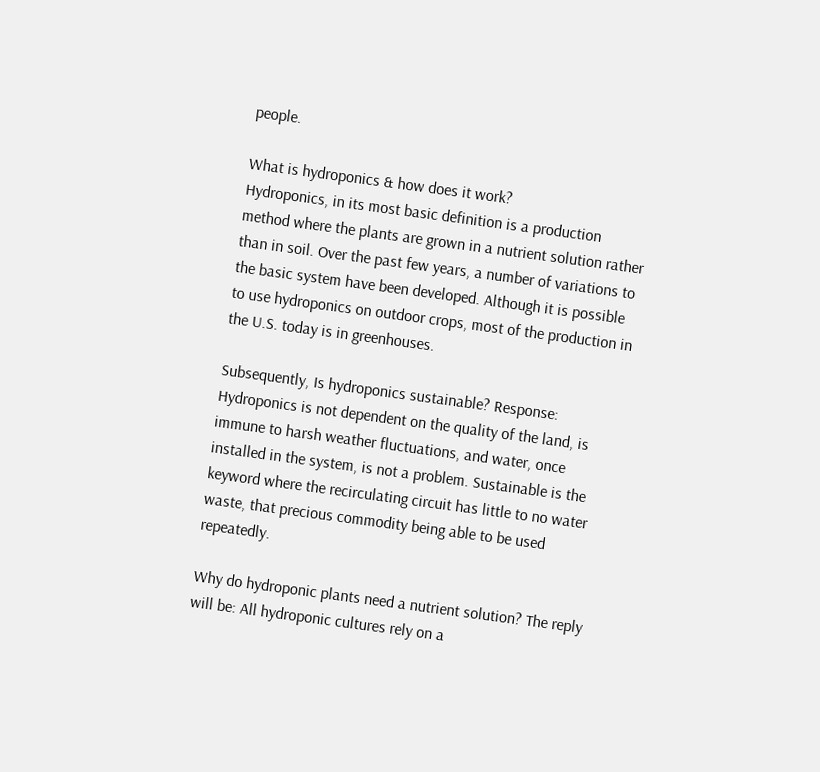people.

What is hydroponics & how does it work?
Hydroponics, in its most basic definition is a production method where the plants are grown in a nutrient solution rather than in soil. Over the past few years, a number of variations to the basic system have been developed. Although it is possible to use hydroponics on outdoor crops, most of the production in the U.S. today is in greenhouses.

Subsequently, Is hydroponics sustainable? Response: Hydroponics is not dependent on the quality of the land, is immune to harsh weather fluctuations, and water, once installed in the system, is not a problem. Sustainable is the keyword where the recirculating circuit has little to no water waste, that precious commodity being able to be used repeatedly.

Why do hydroponic plants need a nutrient solution? The reply will be: All hydroponic cultures rely on a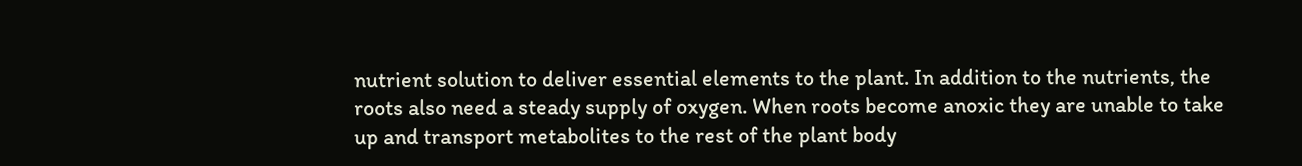nutrient solution to deliver essential elements to the plant. In addition to the nutrients, the roots also need a steady supply of oxygen. When roots become anoxic they are unable to take up and transport metabolites to the rest of the plant body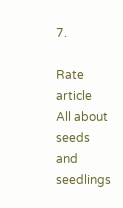7.

Rate article
All about seeds and seedlings